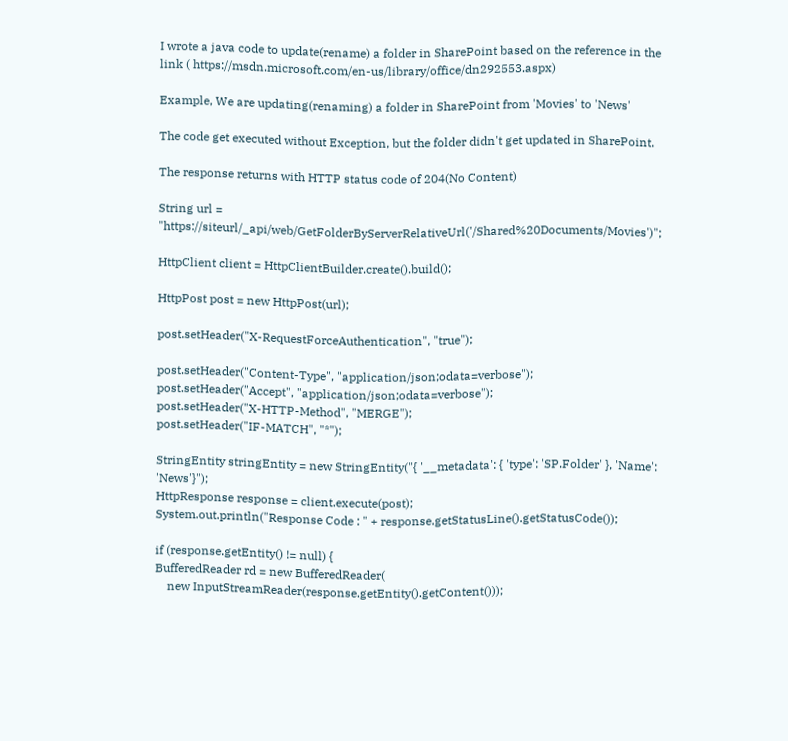I wrote a java code to update(rename) a folder in SharePoint based on the reference in the link ( https://msdn.microsoft.com/en-us/library/office/dn292553.aspx)

Example, We are updating(renaming) a folder in SharePoint from 'Movies' to 'News'

The code get executed without Exception, but the folder didn't get updated in SharePoint.

The response returns with HTTP status code of 204(No Content)

String url = "https://siteurl/_api/web/GetFolderByServerRelativeUrl('/Shared%20Documents/Movies')";

HttpClient client = HttpClientBuilder.create().build();

HttpPost post = new HttpPost(url);

post.setHeader("X-RequestForceAuthentication", "true");

post.setHeader("Content-Type", "application/json;odata=verbose");
post.setHeader("Accept", "application/json;odata=verbose");
post.setHeader("X-HTTP-Method", "MERGE");
post.setHeader("IF-MATCH", "*");

StringEntity stringEntity = new StringEntity("{ '__metadata': { 'type': 'SP.Folder' }, 'Name': 'News'}");
HttpResponse response = client.execute(post);
System.out.println("Response Code : " + response.getStatusLine().getStatusCode());

if (response.getEntity() != null) {
BufferedReader rd = new BufferedReader(
    new InputStreamReader(response.getEntity().getContent()));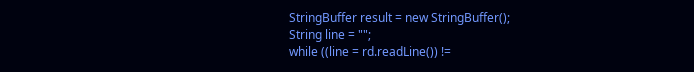StringBuffer result = new StringBuffer();
String line = "";
while ((line = rd.readLine()) !=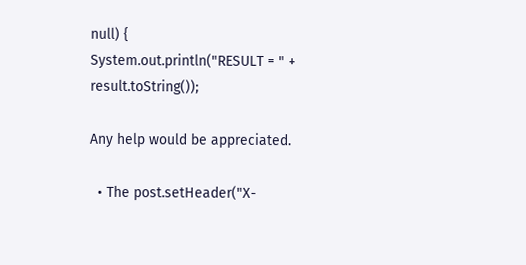null) {
System.out.println("RESULT = " + result.toString());

Any help would be appreciated.

  • The post.setHeader("X-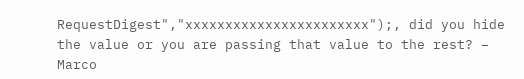RequestDigest","xxxxxxxxxxxxxxxxxxxxxxx");, did you hide the value or you are passing that value to the rest? – Marco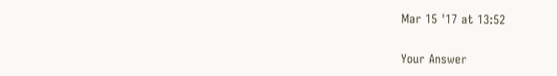Mar 15 '17 at 13:52

Your Answer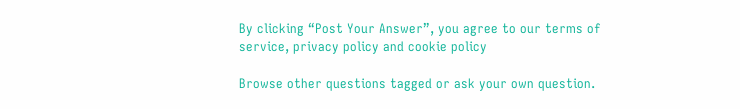By clicking “Post Your Answer”, you agree to our terms of service, privacy policy and cookie policy

Browse other questions tagged or ask your own question.